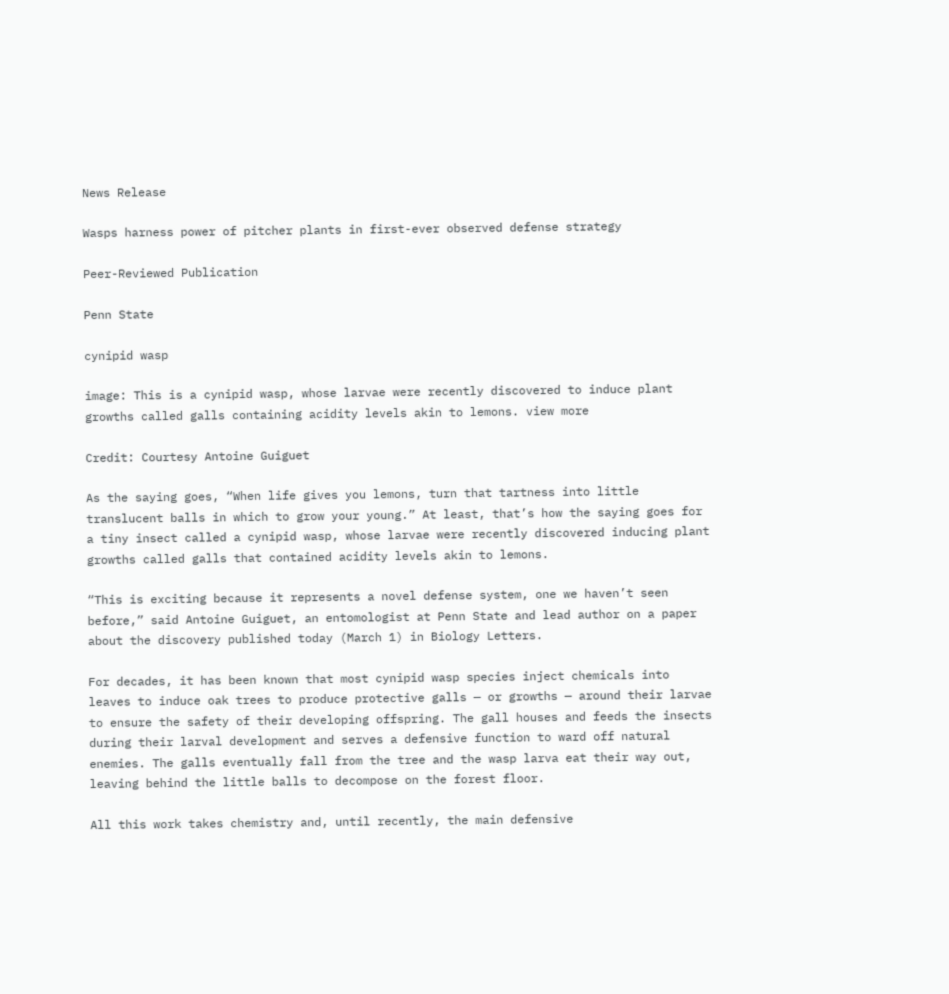News Release

Wasps harness power of pitcher plants in first-ever observed defense strategy

Peer-Reviewed Publication

Penn State

cynipid wasp

image: This is a cynipid wasp, whose larvae were recently discovered to induce plant growths called galls containing acidity levels akin to lemons. view more

Credit: Courtesy Antoine Guiguet

As the saying goes, “When life gives you lemons, turn that tartness into little translucent balls in which to grow your young.” At least, that’s how the saying goes for a tiny insect called a cynipid wasp, whose larvae were recently discovered inducing plant growths called galls that contained acidity levels akin to lemons.

“This is exciting because it represents a novel defense system, one we haven’t seen before,” said Antoine Guiguet, an entomologist at Penn State and lead author on a paper about the discovery published today (March 1) in Biology Letters.

For decades, it has been known that most cynipid wasp species inject chemicals into leaves to induce oak trees to produce protective galls — or growths — around their larvae to ensure the safety of their developing offspring. The gall houses and feeds the insects during their larval development and serves a defensive function to ward off natural enemies. The galls eventually fall from the tree and the wasp larva eat their way out, leaving behind the little balls to decompose on the forest floor.

All this work takes chemistry and, until recently, the main defensive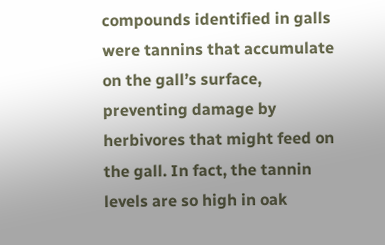compounds identified in galls were tannins that accumulate on the gall’s surface, preventing damage by herbivores that might feed on the gall. In fact, the tannin levels are so high in oak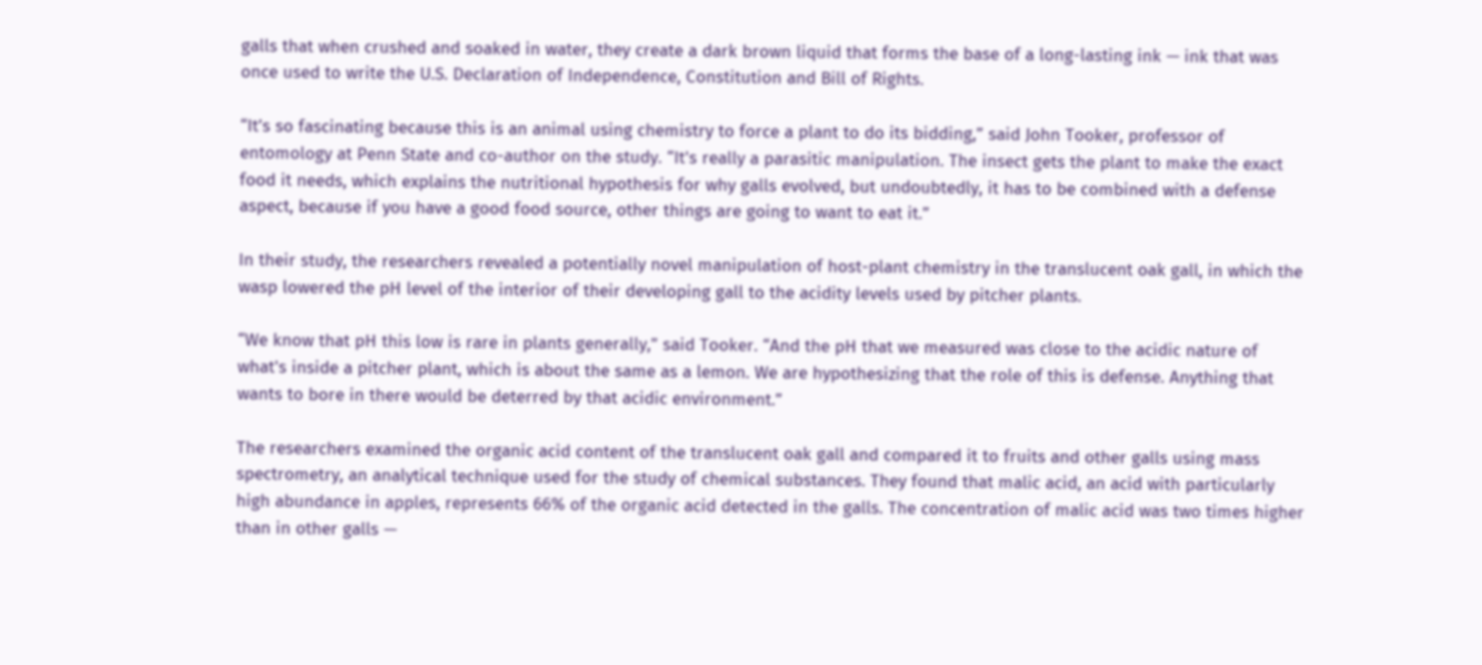galls that when crushed and soaked in water, they create a dark brown liquid that forms the base of a long-lasting ink — ink that was once used to write the U.S. Declaration of Independence, Constitution and Bill of Rights.

“It’s so fascinating because this is an animal using chemistry to force a plant to do its bidding,” said John Tooker, professor of entomology at Penn State and co-author on the study. “It's really a parasitic manipulation. The insect gets the plant to make the exact food it needs, which explains the nutritional hypothesis for why galls evolved, but undoubtedly, it has to be combined with a defense aspect, because if you have a good food source, other things are going to want to eat it.”

In their study, the researchers revealed a potentially novel manipulation of host-plant chemistry in the translucent oak gall, in which the wasp lowered the pH level of the interior of their developing gall to the acidity levels used by pitcher plants.

“We know that pH this low is rare in plants generally,” said Tooker. “And the pH that we measured was close to the acidic nature of what's inside a pitcher plant, which is about the same as a lemon. We are hypothesizing that the role of this is defense. Anything that wants to bore in there would be deterred by that acidic environment.”

The researchers examined the organic acid content of the translucent oak gall and compared it to fruits and other galls using mass spectrometry, an analytical technique used for the study of chemical substances. They found that malic acid, an acid with particularly high abundance in apples, represents 66% of the organic acid detected in the galls. The concentration of malic acid was two times higher than in other galls —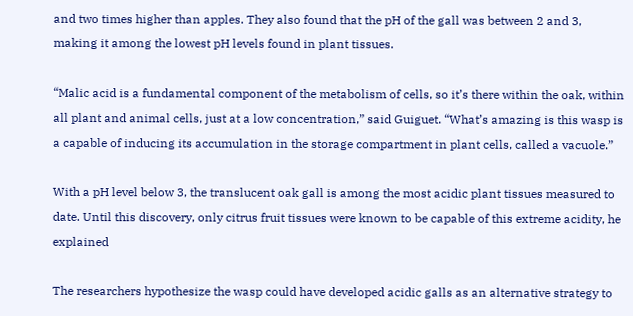and two times higher than apples. They also found that the pH of the gall was between 2 and 3, making it among the lowest pH levels found in plant tissues.

“Malic acid is a fundamental component of the metabolism of cells, so it’s there within the oak, within all plant and animal cells, just at a low concentration,” said Guiguet. “What’s amazing is this wasp is a capable of inducing its accumulation in the storage compartment in plant cells, called a vacuole.”

With a pH level below 3, the translucent oak gall is among the most acidic plant tissues measured to date. Until this discovery, only citrus fruit tissues were known to be capable of this extreme acidity, he explained

The researchers hypothesize the wasp could have developed acidic galls as an alternative strategy to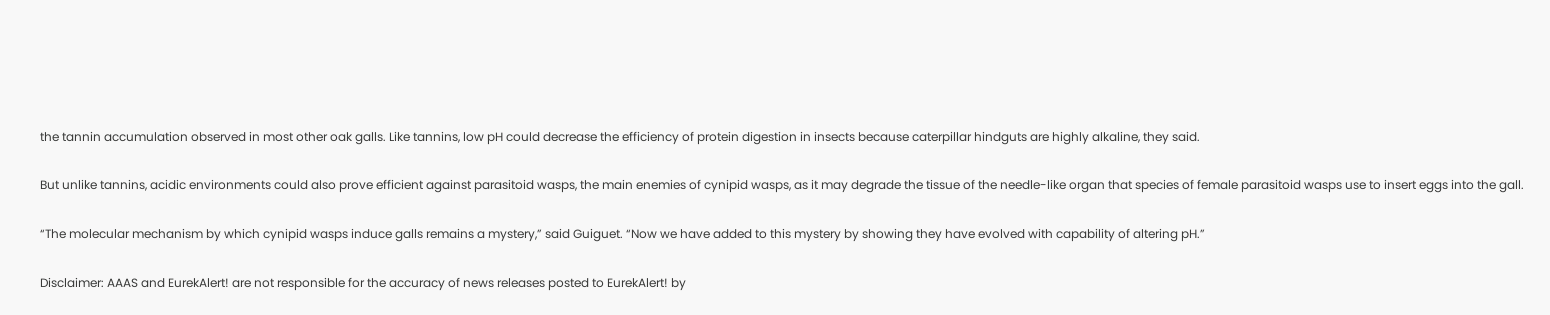the tannin accumulation observed in most other oak galls. Like tannins, low pH could decrease the efficiency of protein digestion in insects because caterpillar hindguts are highly alkaline, they said.

But unlike tannins, acidic environments could also prove efficient against parasitoid wasps, the main enemies of cynipid wasps, as it may degrade the tissue of the needle-like organ that species of female parasitoid wasps use to insert eggs into the gall.

“The molecular mechanism by which cynipid wasps induce galls remains a mystery,” said Guiguet. “Now we have added to this mystery by showing they have evolved with capability of altering pH.”

Disclaimer: AAAS and EurekAlert! are not responsible for the accuracy of news releases posted to EurekAlert! by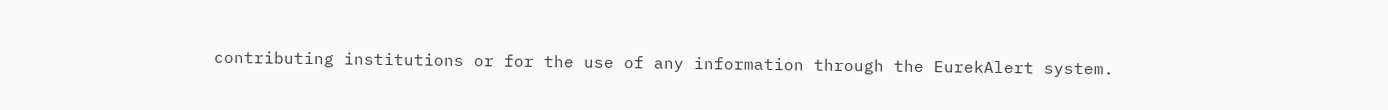contributing institutions or for the use of any information through the EurekAlert system.